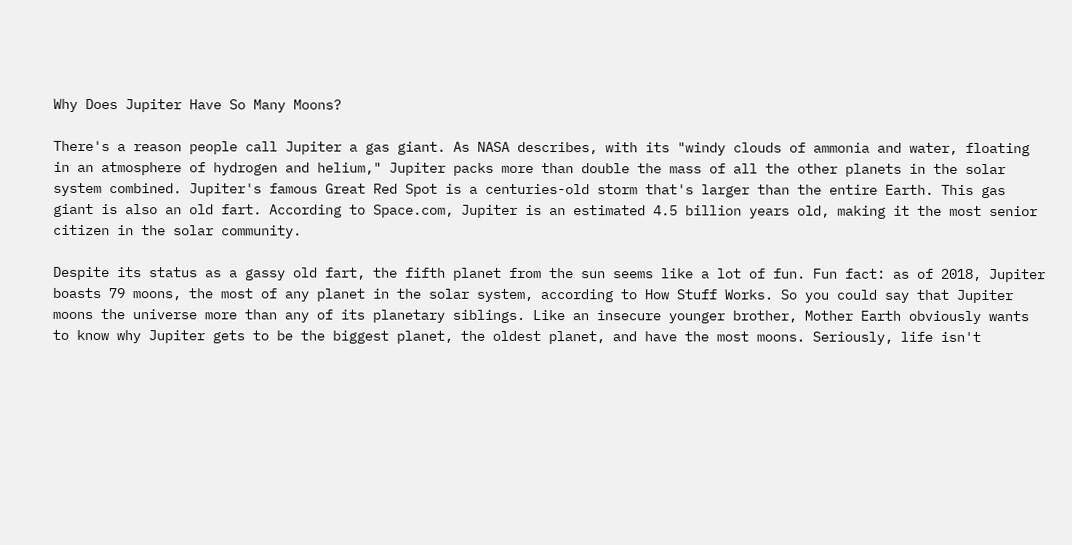Why Does Jupiter Have So Many Moons?

There's a reason people call Jupiter a gas giant. As NASA describes, with its "windy clouds of ammonia and water, floating in an atmosphere of hydrogen and helium," Jupiter packs more than double the mass of all the other planets in the solar system combined. Jupiter's famous Great Red Spot is a centuries-old storm that's larger than the entire Earth. This gas giant is also an old fart. According to Space.com, Jupiter is an estimated 4.5 billion years old, making it the most senior citizen in the solar community.

Despite its status as a gassy old fart, the fifth planet from the sun seems like a lot of fun. Fun fact: as of 2018, Jupiter boasts 79 moons, the most of any planet in the solar system, according to How Stuff Works. So you could say that Jupiter moons the universe more than any of its planetary siblings. Like an insecure younger brother, Mother Earth obviously wants to know why Jupiter gets to be the biggest planet, the oldest planet, and have the most moons. Seriously, life isn't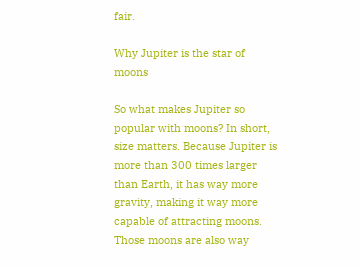fair.

Why Jupiter is the star of moons

So what makes Jupiter so popular with moons? In short, size matters. Because Jupiter is more than 300 times larger than Earth, it has way more gravity, making it way more capable of attracting moons. Those moons are also way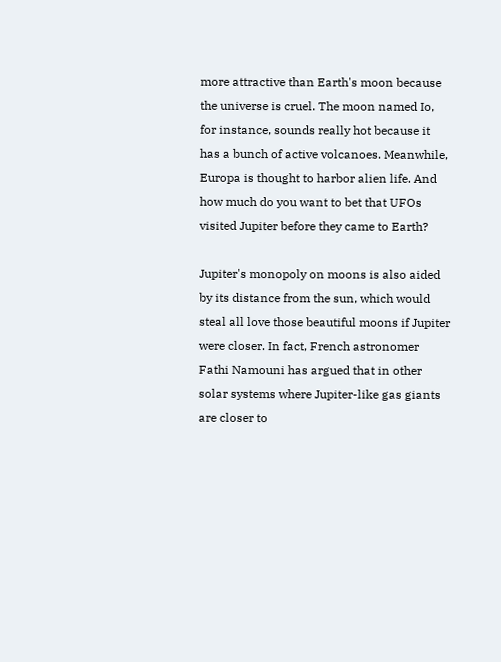more attractive than Earth's moon because the universe is cruel. The moon named Io, for instance, sounds really hot because it has a bunch of active volcanoes. Meanwhile, Europa is thought to harbor alien life. And how much do you want to bet that UFOs visited Jupiter before they came to Earth?

Jupiter's monopoly on moons is also aided by its distance from the sun, which would steal all love those beautiful moons if Jupiter were closer. In fact, French astronomer Fathi Namouni has argued that in other solar systems where Jupiter-like gas giants are closer to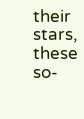their stars, these so-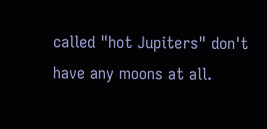called "hot Jupiters" don't have any moons at all.